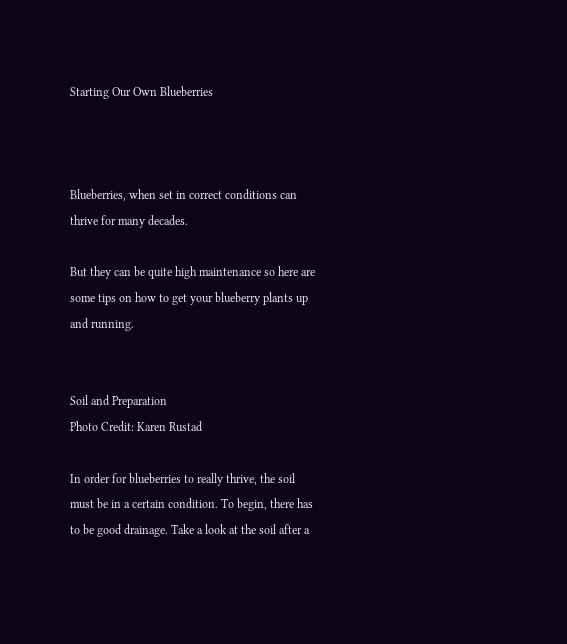Starting Our Own Blueberries



Blueberries, when set in correct conditions can thrive for many decades.

But they can be quite high maintenance so here are some tips on how to get your blueberry plants up and running.


Soil and Preparation
Photo Credit: Karen Rustad

In order for blueberries to really thrive, the soil must be in a certain condition. To begin, there has to be good drainage. Take a look at the soil after a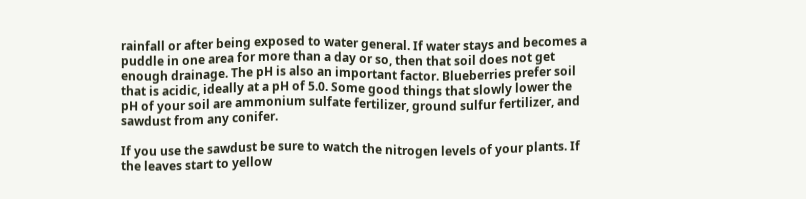rainfall or after being exposed to water general. If water stays and becomes a puddle in one area for more than a day or so, then that soil does not get enough drainage. The pH is also an important factor. Blueberries prefer soil that is acidic, ideally at a pH of 5.0. Some good things that slowly lower the pH of your soil are ammonium sulfate fertilizer, ground sulfur fertilizer, and sawdust from any conifer.

If you use the sawdust be sure to watch the nitrogen levels of your plants. If the leaves start to yellow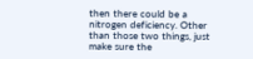then there could be a nitrogen deficiency. Other than those two things, just make sure the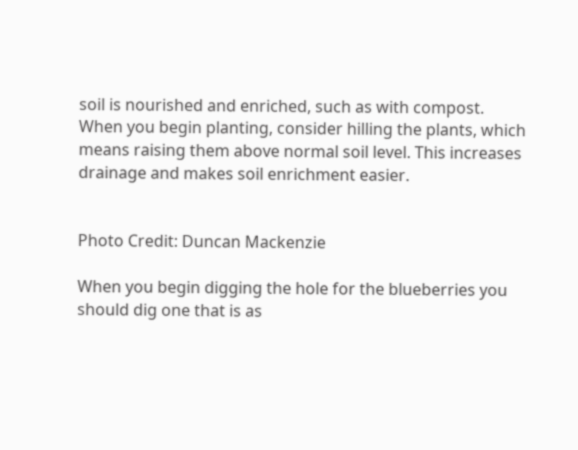soil is nourished and enriched, such as with compost. When you begin planting, consider hilling the plants, which means raising them above normal soil level. This increases drainage and makes soil enrichment easier.


Photo Credit: Duncan Mackenzie

When you begin digging the hole for the blueberries you should dig one that is as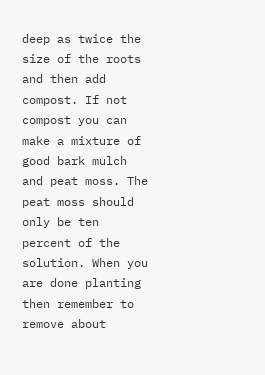deep as twice the size of the roots and then add compost. If not compost you can make a mixture of good bark mulch and peat moss. The peat moss should only be ten percent of the solution. When you are done planting then remember to remove about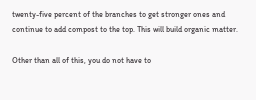twenty-five percent of the branches to get stronger ones and continue to add compost to the top. This will build organic matter.

Other than all of this, you do not have to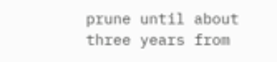prune until about three years from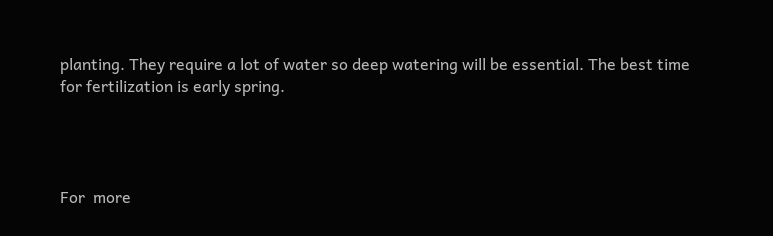planting. They require a lot of water so deep watering will be essential. The best time for fertilization is early spring.




For  more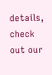details, check out our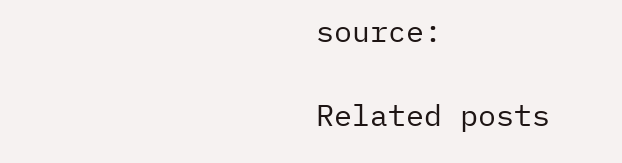source:

Related posts